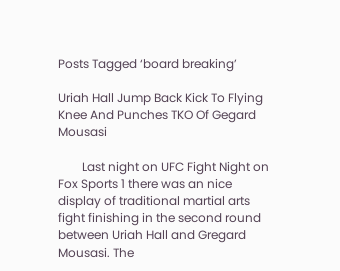Posts Tagged ‘board breaking’

Uriah Hall Jump Back Kick To Flying Knee And Punches TKO Of Gegard Mousasi

        Last night on UFC Fight Night on Fox Sports 1 there was an nice display of traditional martial arts fight finishing in the second round between Uriah Hall and Gregard Mousasi. The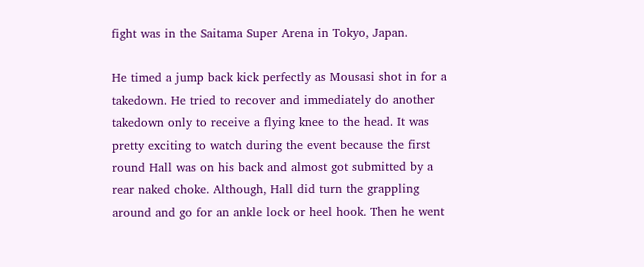fight was in the Saitama Super Arena in Tokyo, Japan.

He timed a jump back kick perfectly as Mousasi shot in for a takedown. He tried to recover and immediately do another takedown only to receive a flying knee to the head. It was pretty exciting to watch during the event because the first round Hall was on his back and almost got submitted by a rear naked choke. Although, Hall did turn the grappling around and go for an ankle lock or heel hook. Then he went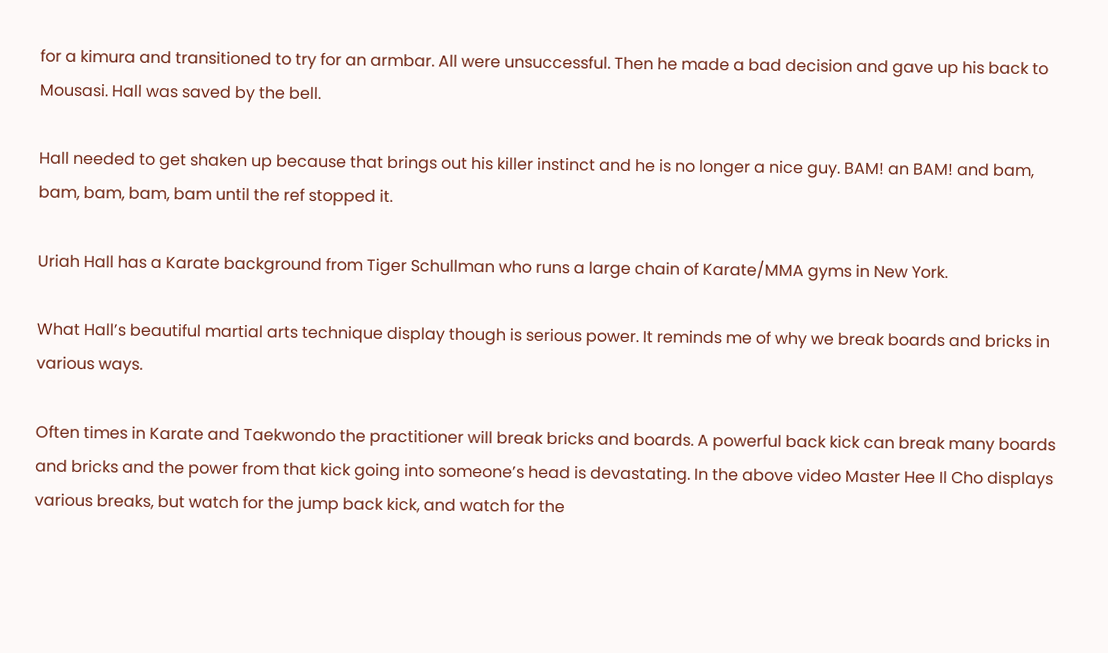for a kimura and transitioned to try for an armbar. All were unsuccessful. Then he made a bad decision and gave up his back to Mousasi. Hall was saved by the bell.

Hall needed to get shaken up because that brings out his killer instinct and he is no longer a nice guy. BAM! an BAM! and bam, bam, bam, bam, bam until the ref stopped it.

Uriah Hall has a Karate background from Tiger Schullman who runs a large chain of Karate/MMA gyms in New York.

What Hall’s beautiful martial arts technique display though is serious power. It reminds me of why we break boards and bricks in various ways.

Often times in Karate and Taekwondo the practitioner will break bricks and boards. A powerful back kick can break many boards and bricks and the power from that kick going into someone’s head is devastating. In the above video Master Hee Il Cho displays various breaks, but watch for the jump back kick, and watch for the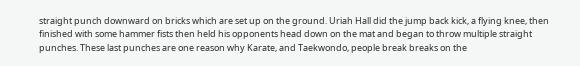straight punch downward on bricks which are set up on the ground. Uriah Hall did the jump back kick, a flying knee, then finished with some hammer fists then held his opponents head down on the mat and began to throw multiple straight punches. These last punches are one reason why Karate, and Taekwondo, people break breaks on the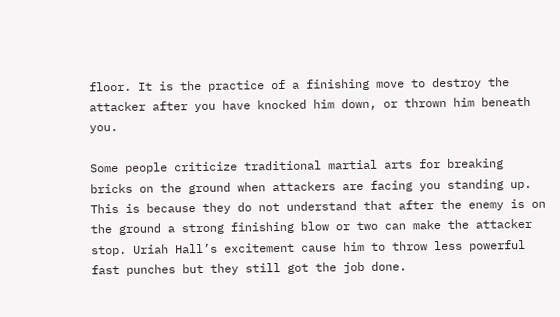floor. It is the practice of a finishing move to destroy the attacker after you have knocked him down, or thrown him beneath you.

Some people criticize traditional martial arts for breaking bricks on the ground when attackers are facing you standing up. This is because they do not understand that after the enemy is on the ground a strong finishing blow or two can make the attacker stop. Uriah Hall’s excitement cause him to throw less powerful fast punches but they still got the job done.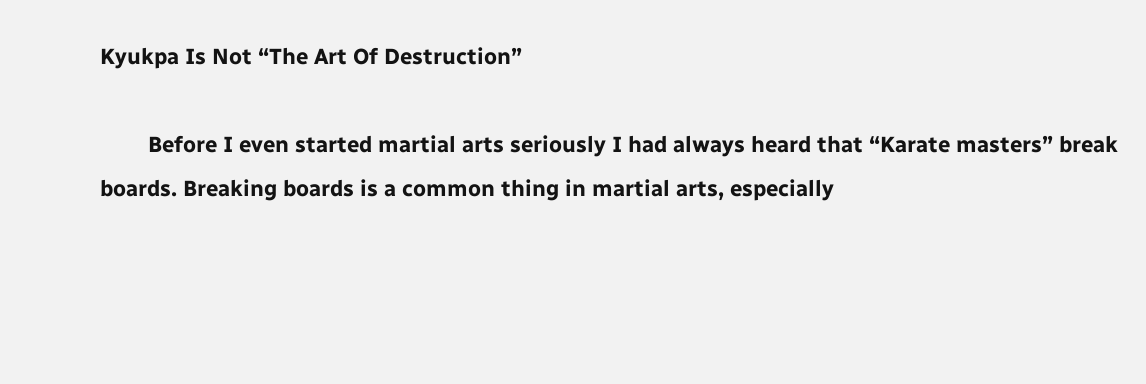Kyukpa Is Not “The Art Of Destruction”

        Before I even started martial arts seriously I had always heard that “Karate masters” break boards. Breaking boards is a common thing in martial arts, especially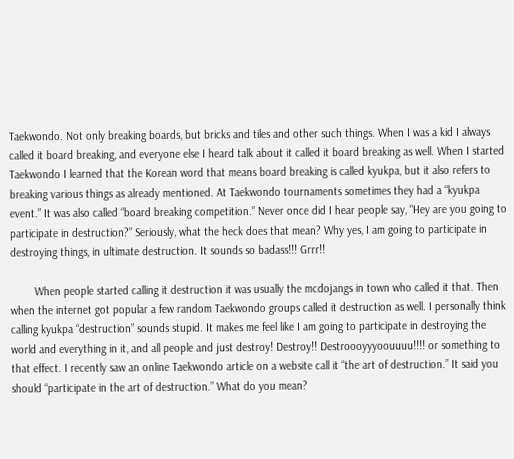Taekwondo. Not only breaking boards, but bricks and tiles and other such things. When I was a kid I always called it board breaking, and everyone else I heard talk about it called it board breaking as well. When I started Taekwondo I learned that the Korean word that means board breaking is called kyukpa, but it also refers to breaking various things as already mentioned. At Taekwondo tournaments sometimes they had a “kyukpa event.” It was also called “board breaking competition.” Never once did I hear people say, “Hey are you going to participate in destruction?” Seriously, what the heck does that mean? Why yes, I am going to participate in destroying things, in ultimate destruction. It sounds so badass!!! Grrr!!

        When people started calling it destruction it was usually the mcdojangs in town who called it that. Then when the internet got popular a few random Taekwondo groups called it destruction as well. I personally think calling kyukpa “destruction” sounds stupid. It makes me feel like I am going to participate in destroying the world and everything in it, and all people and just destroy! Destroy!! Destroooyyyoouuuu!!!! or something to that effect. I recently saw an online Taekwondo article on a website call it “the art of destruction.” It said you should “participate in the art of destruction.” What do you mean?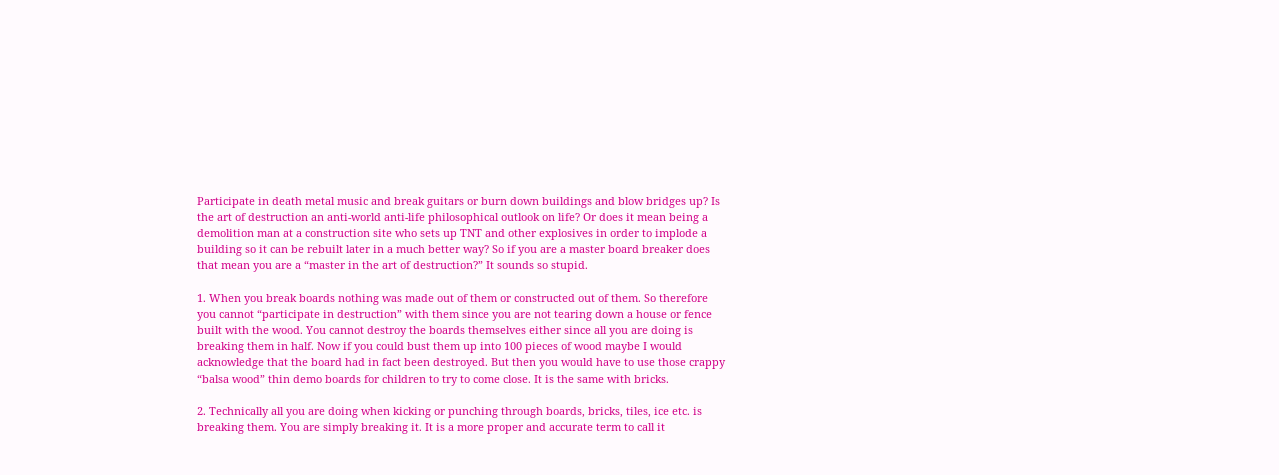Participate in death metal music and break guitars or burn down buildings and blow bridges up? Is the art of destruction an anti-world anti-life philosophical outlook on life? Or does it mean being a demolition man at a construction site who sets up TNT and other explosives in order to implode a building so it can be rebuilt later in a much better way? So if you are a master board breaker does that mean you are a “master in the art of destruction?” It sounds so stupid.

1. When you break boards nothing was made out of them or constructed out of them. So therefore you cannot “participate in destruction” with them since you are not tearing down a house or fence built with the wood. You cannot destroy the boards themselves either since all you are doing is breaking them in half. Now if you could bust them up into 100 pieces of wood maybe I would acknowledge that the board had in fact been destroyed. But then you would have to use those crappy “balsa wood” thin demo boards for children to try to come close. It is the same with bricks.

2. Technically all you are doing when kicking or punching through boards, bricks, tiles, ice etc. is breaking them. You are simply breaking it. It is a more proper and accurate term to call it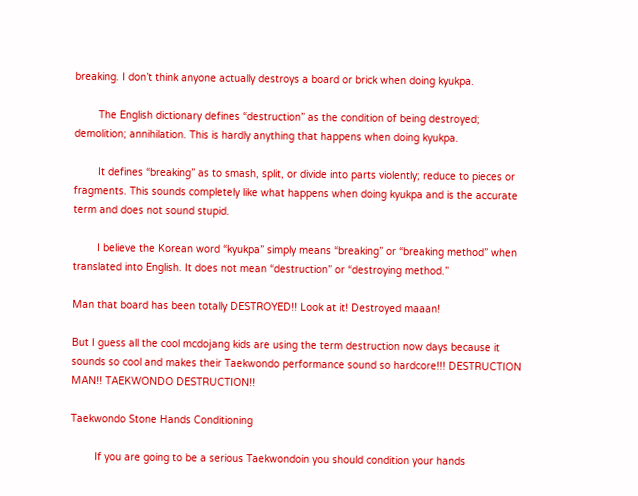breaking. I don’t think anyone actually destroys a board or brick when doing kyukpa.

        The English dictionary defines “destruction” as the condition of being destroyed; demolition; annihilation. This is hardly anything that happens when doing kyukpa.

        It defines “breaking” as to smash, split, or divide into parts violently; reduce to pieces or fragments. This sounds completely like what happens when doing kyukpa and is the accurate term and does not sound stupid.

        I believe the Korean word “kyukpa” simply means “breaking” or “breaking method” when translated into English. It does not mean “destruction” or “destroying method.”

Man that board has been totally DESTROYED!! Look at it! Destroyed maaan!

But I guess all the cool mcdojang kids are using the term destruction now days because it sounds so cool and makes their Taekwondo performance sound so hardcore!!! DESTRUCTION MAN!! TAEKWONDO DESTRUCTION!!

Taekwondo Stone Hands Conditioning

        If you are going to be a serious Taekwondoin you should condition your hands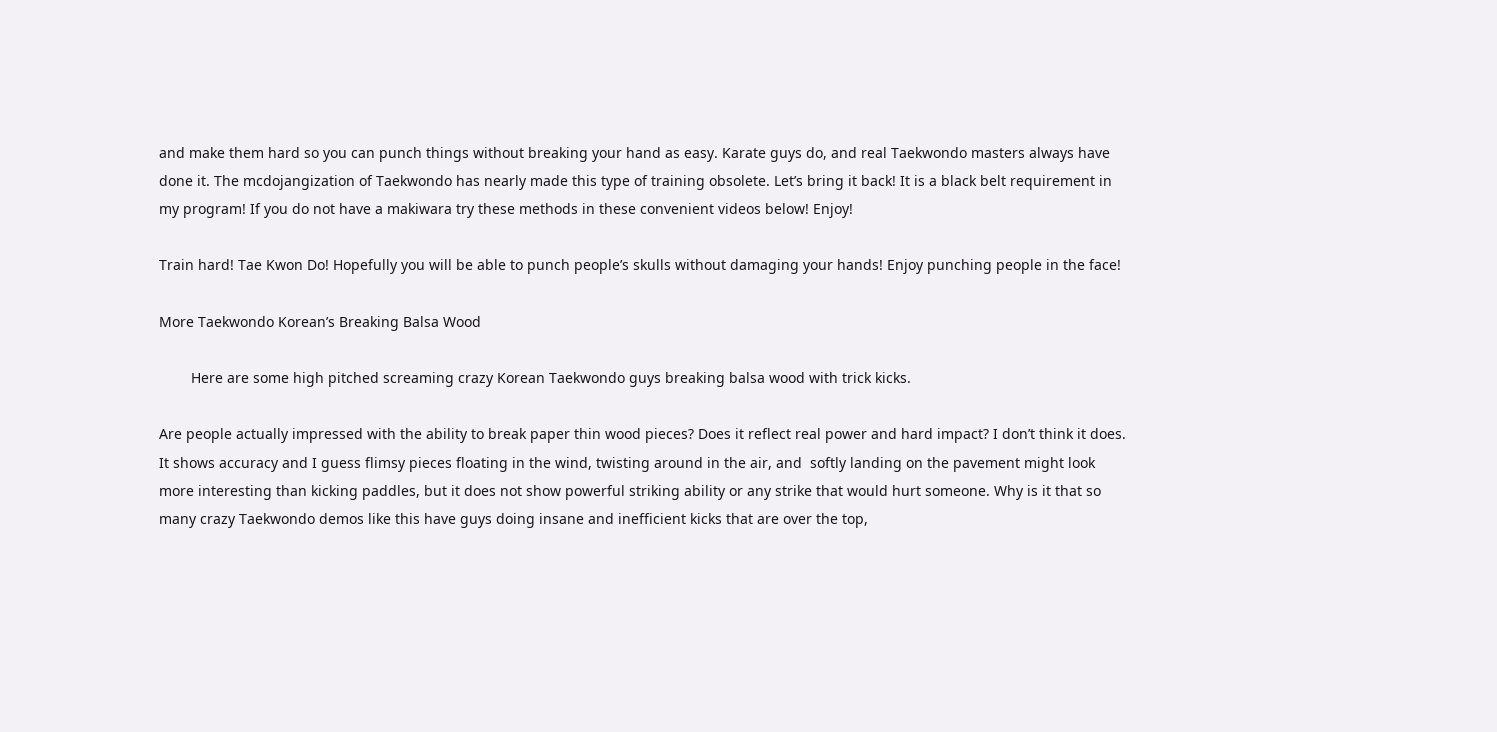and make them hard so you can punch things without breaking your hand as easy. Karate guys do, and real Taekwondo masters always have done it. The mcdojangization of Taekwondo has nearly made this type of training obsolete. Let’s bring it back! It is a black belt requirement in my program! If you do not have a makiwara try these methods in these convenient videos below! Enjoy!

Train hard! Tae Kwon Do! Hopefully you will be able to punch people’s skulls without damaging your hands! Enjoy punching people in the face!

More Taekwondo Korean’s Breaking Balsa Wood

        Here are some high pitched screaming crazy Korean Taekwondo guys breaking balsa wood with trick kicks.

Are people actually impressed with the ability to break paper thin wood pieces? Does it reflect real power and hard impact? I don’t think it does. It shows accuracy and I guess flimsy pieces floating in the wind, twisting around in the air, and  softly landing on the pavement might look more interesting than kicking paddles, but it does not show powerful striking ability or any strike that would hurt someone. Why is it that so many crazy Taekwondo demos like this have guys doing insane and inefficient kicks that are over the top,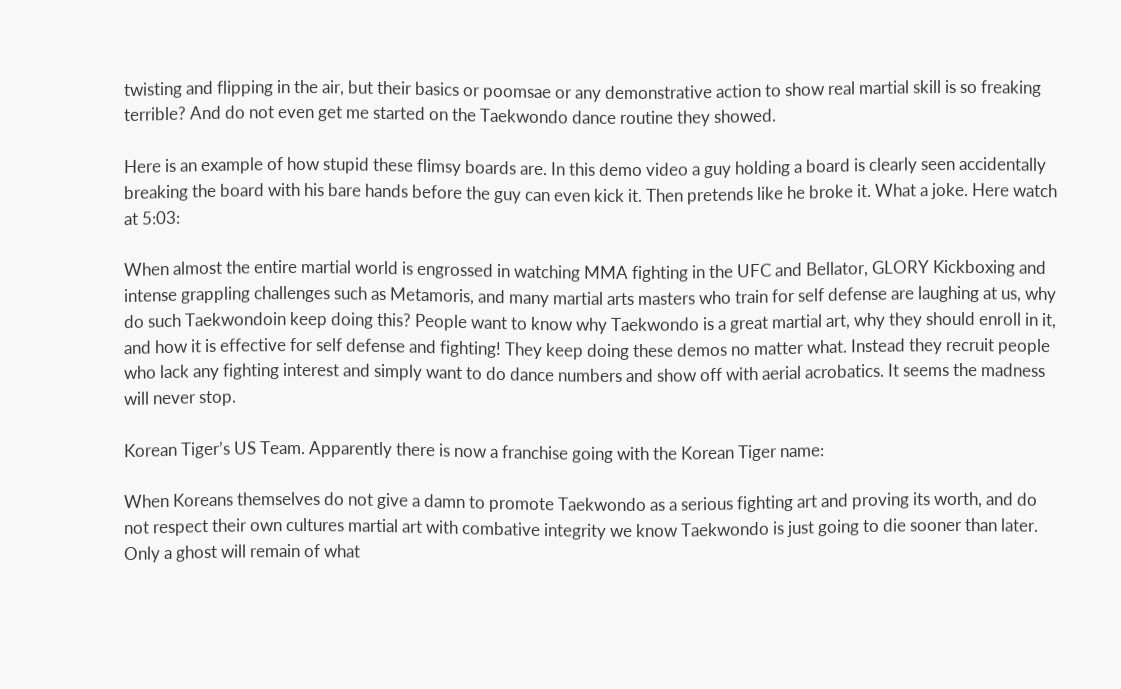twisting and flipping in the air, but their basics or poomsae or any demonstrative action to show real martial skill is so freaking terrible? And do not even get me started on the Taekwondo dance routine they showed.

Here is an example of how stupid these flimsy boards are. In this demo video a guy holding a board is clearly seen accidentally breaking the board with his bare hands before the guy can even kick it. Then pretends like he broke it. What a joke. Here watch at 5:03:

When almost the entire martial world is engrossed in watching MMA fighting in the UFC and Bellator, GLORY Kickboxing and intense grappling challenges such as Metamoris, and many martial arts masters who train for self defense are laughing at us, why do such Taekwondoin keep doing this? People want to know why Taekwondo is a great martial art, why they should enroll in it, and how it is effective for self defense and fighting! They keep doing these demos no matter what. Instead they recruit people who lack any fighting interest and simply want to do dance numbers and show off with aerial acrobatics. It seems the madness will never stop.

Korean Tiger’s US Team. Apparently there is now a franchise going with the Korean Tiger name:

When Koreans themselves do not give a damn to promote Taekwondo as a serious fighting art and proving its worth, and do not respect their own cultures martial art with combative integrity we know Taekwondo is just going to die sooner than later. Only a ghost will remain of what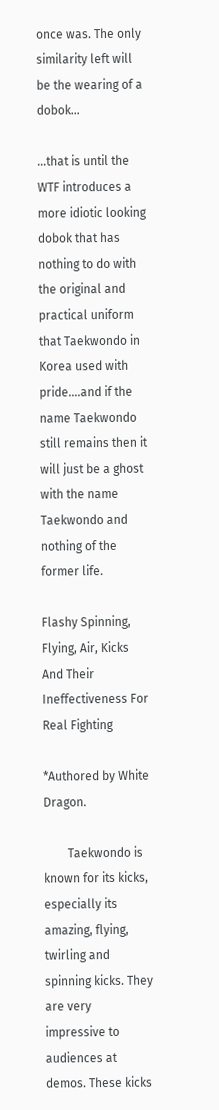once was. The only similarity left will be the wearing of a dobok…

…that is until the WTF introduces a more idiotic looking dobok that has nothing to do with the original and practical uniform that Taekwondo in Korea used with pride….and if the name Taekwondo still remains then it will just be a ghost with the name Taekwondo and nothing of the former life.

Flashy Spinning, Flying, Air, Kicks And Their Ineffectiveness For Real Fighting

*Authored by White Dragon.

        Taekwondo is known for its kicks, especially its amazing, flying, twirling and spinning kicks. They are very impressive to audiences at demos. These kicks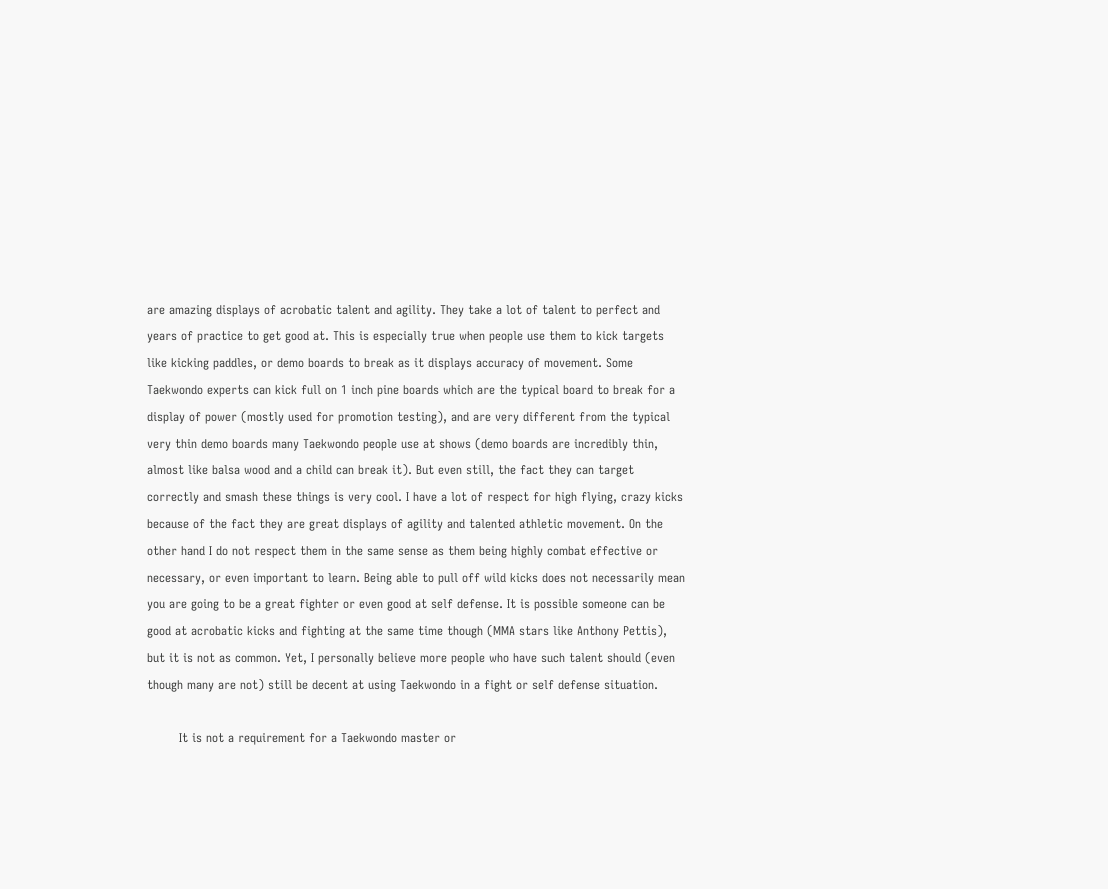are amazing displays of acrobatic talent and agility. They take a lot of talent to perfect and years of practice to get good at. This is especially true when people use them to kick targets like kicking paddles, or demo boards to break as it displays accuracy of movement. Some Taekwondo experts can kick full on 1 inch pine boards which are the typical board to break for a display of power (mostly used for promotion testing), and are very different from the typical very thin demo boards many Taekwondo people use at shows (demo boards are incredibly thin, almost like balsa wood and a child can break it). But even still, the fact they can target correctly and smash these things is very cool. I have a lot of respect for high flying, crazy kicks because of the fact they are great displays of agility and talented athletic movement. On the other hand I do not respect them in the same sense as them being highly combat effective or necessary, or even important to learn. Being able to pull off wild kicks does not necessarily mean you are going to be a great fighter or even good at self defense. It is possible someone can be good at acrobatic kicks and fighting at the same time though (MMA stars like Anthony Pettis), but it is not as common. Yet, I personally believe more people who have such talent should (even though many are not) still be decent at using Taekwondo in a fight or self defense situation.

        It is not a requirement for a Taekwondo master or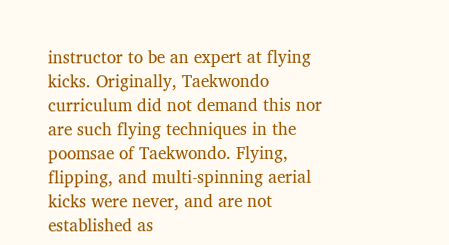instructor to be an expert at flying kicks. Originally, Taekwondo curriculum did not demand this nor are such flying techniques in the poomsae of Taekwondo. Flying, flipping, and multi-spinning aerial kicks were never, and are not established as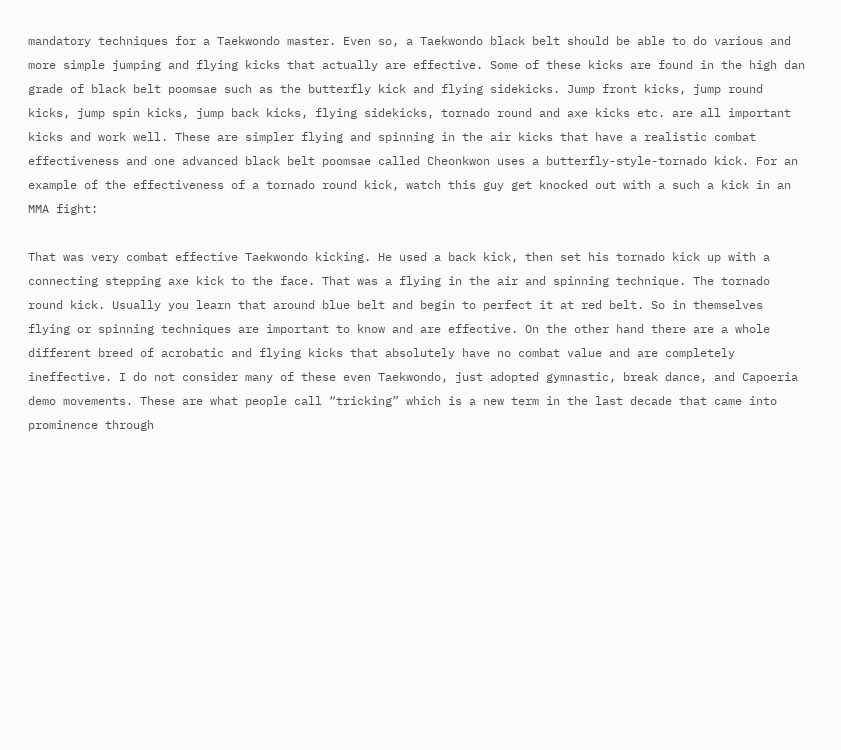mandatory techniques for a Taekwondo master. Even so, a Taekwondo black belt should be able to do various and more simple jumping and flying kicks that actually are effective. Some of these kicks are found in the high dan grade of black belt poomsae such as the butterfly kick and flying sidekicks. Jump front kicks, jump round kicks, jump spin kicks, jump back kicks, flying sidekicks, tornado round and axe kicks etc. are all important kicks and work well. These are simpler flying and spinning in the air kicks that have a realistic combat effectiveness and one advanced black belt poomsae called Cheonkwon uses a butterfly-style-tornado kick. For an example of the effectiveness of a tornado round kick, watch this guy get knocked out with a such a kick in an MMA fight:

That was very combat effective Taekwondo kicking. He used a back kick, then set his tornado kick up with a connecting stepping axe kick to the face. That was a flying in the air and spinning technique. The tornado round kick. Usually you learn that around blue belt and begin to perfect it at red belt. So in themselves flying or spinning techniques are important to know and are effective. On the other hand there are a whole different breed of acrobatic and flying kicks that absolutely have no combat value and are completely ineffective. I do not consider many of these even Taekwondo, just adopted gymnastic, break dance, and Capoeria demo movements. These are what people call “tricking” which is a new term in the last decade that came into prominence through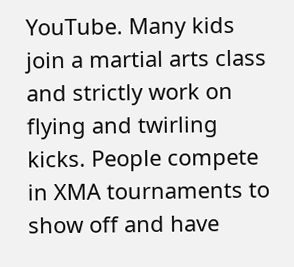YouTube. Many kids join a martial arts class and strictly work on flying and twirling kicks. People compete in XMA tournaments to show off and have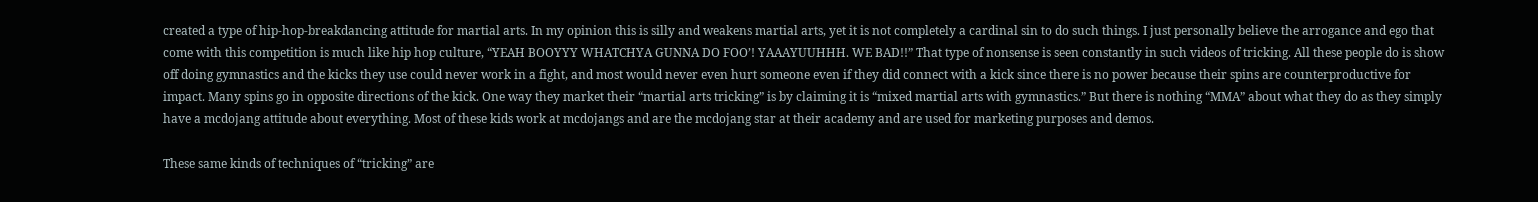created a type of hip-hop-breakdancing attitude for martial arts. In my opinion this is silly and weakens martial arts, yet it is not completely a cardinal sin to do such things. I just personally believe the arrogance and ego that come with this competition is much like hip hop culture, “YEAH BOOYYY WHATCHYA GUNNA DO FOO’! YAAAYUUHHH. WE BAD!!” That type of nonsense is seen constantly in such videos of tricking. All these people do is show off doing gymnastics and the kicks they use could never work in a fight, and most would never even hurt someone even if they did connect with a kick since there is no power because their spins are counterproductive for impact. Many spins go in opposite directions of the kick. One way they market their “martial arts tricking” is by claiming it is “mixed martial arts with gymnastics.” But there is nothing “MMA” about what they do as they simply have a mcdojang attitude about everything. Most of these kids work at mcdojangs and are the mcdojang star at their academy and are used for marketing purposes and demos.

These same kinds of techniques of “tricking” are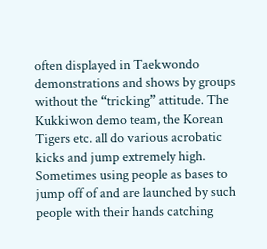often displayed in Taekwondo demonstrations and shows by groups without the “tricking” attitude. The Kukkiwon demo team, the Korean Tigers etc. all do various acrobatic kicks and jump extremely high. Sometimes using people as bases to jump off of and are launched by such people with their hands catching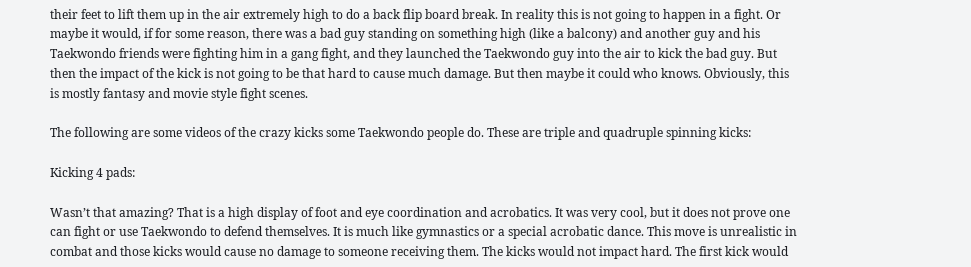their feet to lift them up in the air extremely high to do a back flip board break. In reality this is not going to happen in a fight. Or maybe it would, if for some reason, there was a bad guy standing on something high (like a balcony) and another guy and his Taekwondo friends were fighting him in a gang fight, and they launched the Taekwondo guy into the air to kick the bad guy. But then the impact of the kick is not going to be that hard to cause much damage. But then maybe it could who knows. Obviously, this is mostly fantasy and movie style fight scenes.

The following are some videos of the crazy kicks some Taekwondo people do. These are triple and quadruple spinning kicks:

Kicking 4 pads:

Wasn’t that amazing? That is a high display of foot and eye coordination and acrobatics. It was very cool, but it does not prove one can fight or use Taekwondo to defend themselves. It is much like gymnastics or a special acrobatic dance. This move is unrealistic in combat and those kicks would cause no damage to someone receiving them. The kicks would not impact hard. The first kick would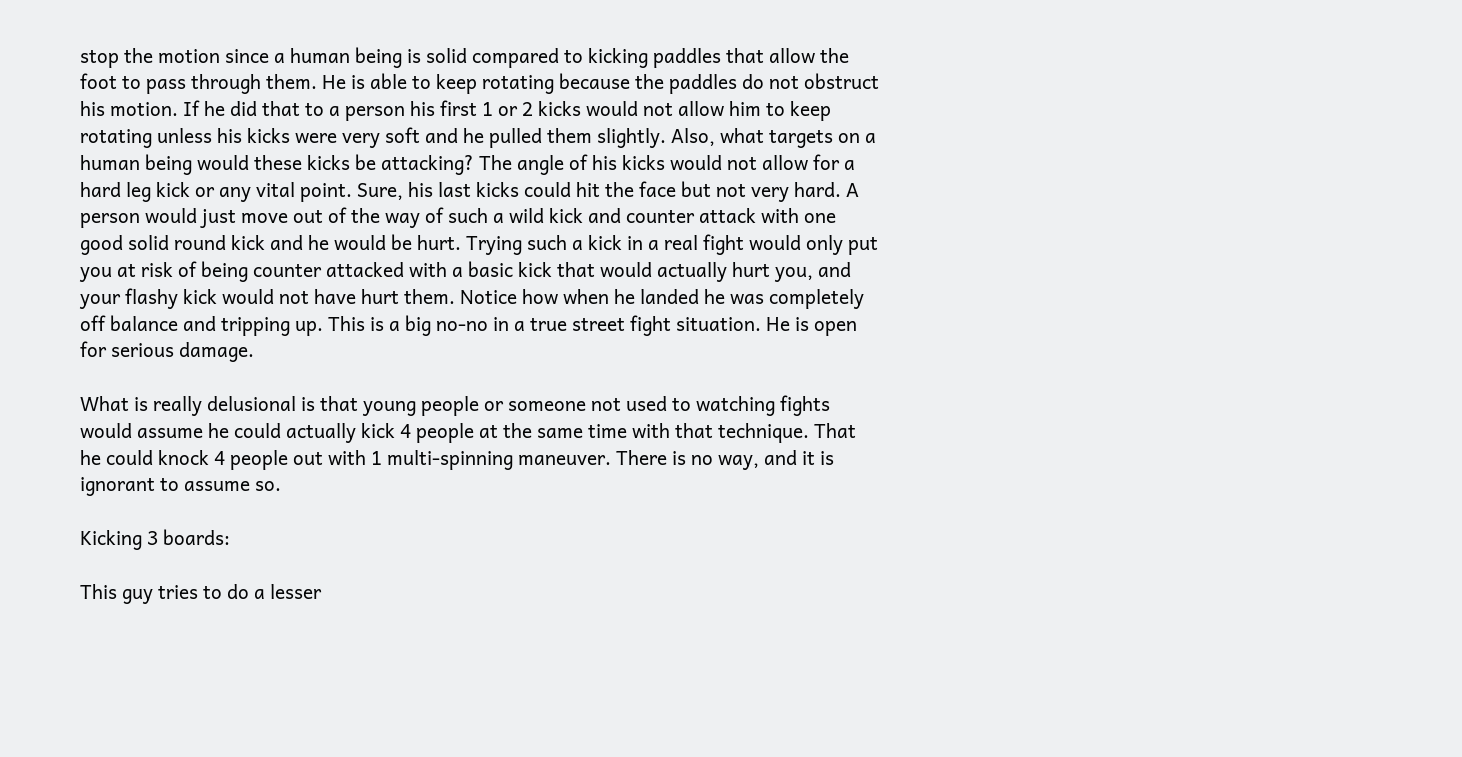stop the motion since a human being is solid compared to kicking paddles that allow the foot to pass through them. He is able to keep rotating because the paddles do not obstruct his motion. If he did that to a person his first 1 or 2 kicks would not allow him to keep rotating unless his kicks were very soft and he pulled them slightly. Also, what targets on a human being would these kicks be attacking? The angle of his kicks would not allow for a hard leg kick or any vital point. Sure, his last kicks could hit the face but not very hard. A person would just move out of the way of such a wild kick and counter attack with one good solid round kick and he would be hurt. Trying such a kick in a real fight would only put you at risk of being counter attacked with a basic kick that would actually hurt you, and your flashy kick would not have hurt them. Notice how when he landed he was completely off balance and tripping up. This is a big no-no in a true street fight situation. He is open for serious damage.

What is really delusional is that young people or someone not used to watching fights would assume he could actually kick 4 people at the same time with that technique. That he could knock 4 people out with 1 multi-spinning maneuver. There is no way, and it is ignorant to assume so.

Kicking 3 boards:

This guy tries to do a lesser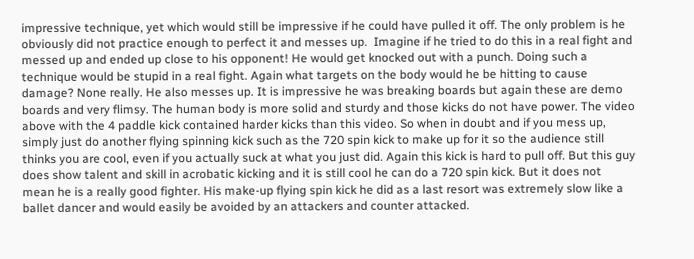impressive technique, yet which would still be impressive if he could have pulled it off. The only problem is he obviously did not practice enough to perfect it and messes up.  Imagine if he tried to do this in a real fight and messed up and ended up close to his opponent! He would get knocked out with a punch. Doing such a technique would be stupid in a real fight. Again what targets on the body would he be hitting to cause damage? None really. He also messes up. It is impressive he was breaking boards but again these are demo boards and very flimsy. The human body is more solid and sturdy and those kicks do not have power. The video above with the 4 paddle kick contained harder kicks than this video. So when in doubt and if you mess up, simply just do another flying spinning kick such as the 720 spin kick to make up for it so the audience still thinks you are cool, even if you actually suck at what you just did. Again this kick is hard to pull off. But this guy does show talent and skill in acrobatic kicking and it is still cool he can do a 720 spin kick. But it does not mean he is a really good fighter. His make-up flying spin kick he did as a last resort was extremely slow like a ballet dancer and would easily be avoided by an attackers and counter attacked.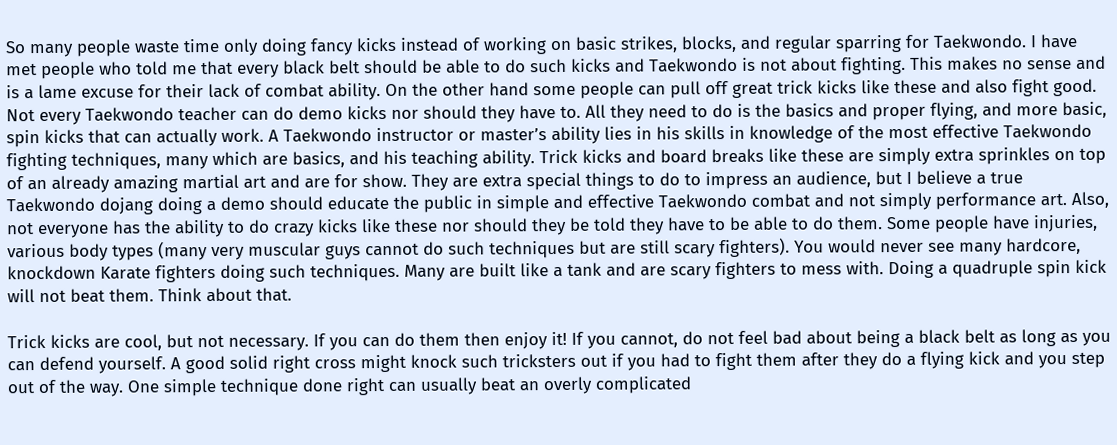So many people waste time only doing fancy kicks instead of working on basic strikes, blocks, and regular sparring for Taekwondo. I have met people who told me that every black belt should be able to do such kicks and Taekwondo is not about fighting. This makes no sense and is a lame excuse for their lack of combat ability. On the other hand some people can pull off great trick kicks like these and also fight good. Not every Taekwondo teacher can do demo kicks nor should they have to. All they need to do is the basics and proper flying, and more basic, spin kicks that can actually work. A Taekwondo instructor or master’s ability lies in his skills in knowledge of the most effective Taekwondo fighting techniques, many which are basics, and his teaching ability. Trick kicks and board breaks like these are simply extra sprinkles on top of an already amazing martial art and are for show. They are extra special things to do to impress an audience, but I believe a true Taekwondo dojang doing a demo should educate the public in simple and effective Taekwondo combat and not simply performance art. Also, not everyone has the ability to do crazy kicks like these nor should they be told they have to be able to do them. Some people have injuries, various body types (many very muscular guys cannot do such techniques but are still scary fighters). You would never see many hardcore, knockdown Karate fighters doing such techniques. Many are built like a tank and are scary fighters to mess with. Doing a quadruple spin kick will not beat them. Think about that.

Trick kicks are cool, but not necessary. If you can do them then enjoy it! If you cannot, do not feel bad about being a black belt as long as you can defend yourself. A good solid right cross might knock such tricksters out if you had to fight them after they do a flying kick and you step out of the way. One simple technique done right can usually beat an overly complicated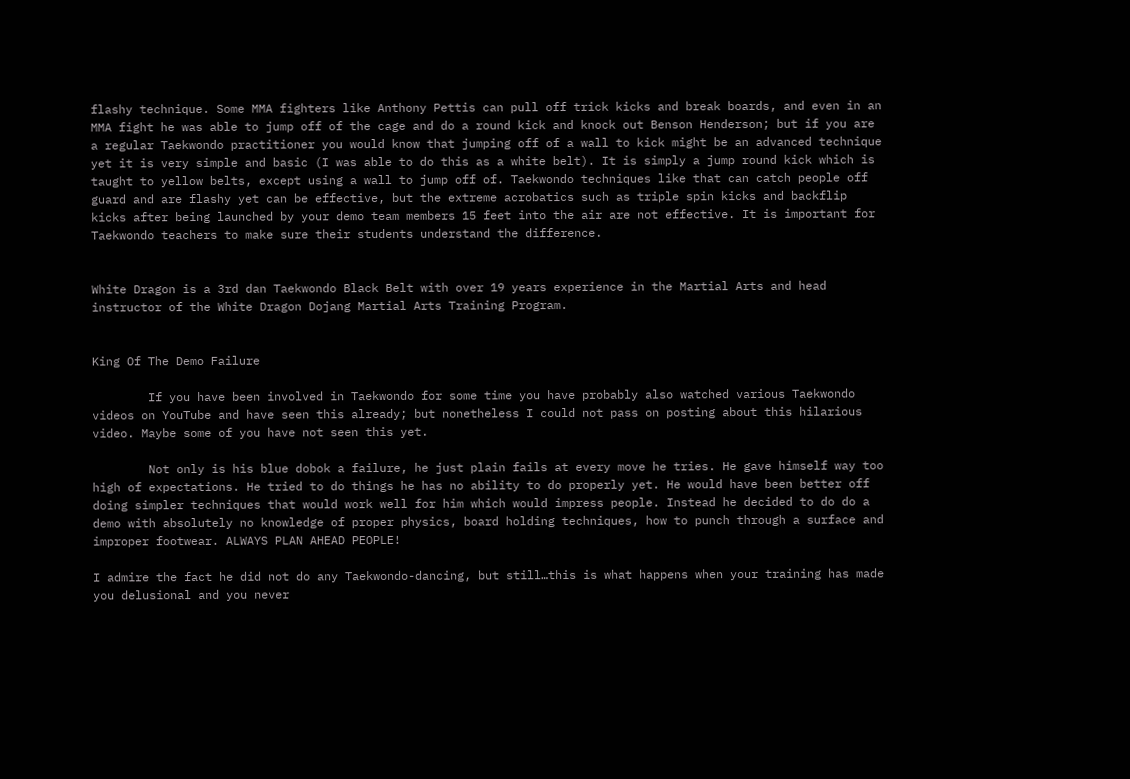flashy technique. Some MMA fighters like Anthony Pettis can pull off trick kicks and break boards, and even in an MMA fight he was able to jump off of the cage and do a round kick and knock out Benson Henderson; but if you are a regular Taekwondo practitioner you would know that jumping off of a wall to kick might be an advanced technique yet it is very simple and basic (I was able to do this as a white belt). It is simply a jump round kick which is taught to yellow belts, except using a wall to jump off of. Taekwondo techniques like that can catch people off guard and are flashy yet can be effective, but the extreme acrobatics such as triple spin kicks and backflip kicks after being launched by your demo team members 15 feet into the air are not effective. It is important for Taekwondo teachers to make sure their students understand the difference.


White Dragon is a 3rd dan Taekwondo Black Belt with over 19 years experience in the Martial Arts and head instructor of the White Dragon Dojang Martial Arts Training Program.


King Of The Demo Failure

        If you have been involved in Taekwondo for some time you have probably also watched various Taekwondo videos on YouTube and have seen this already; but nonetheless I could not pass on posting about this hilarious video. Maybe some of you have not seen this yet.

        Not only is his blue dobok a failure, he just plain fails at every move he tries. He gave himself way too high of expectations. He tried to do things he has no ability to do properly yet. He would have been better off doing simpler techniques that would work well for him which would impress people. Instead he decided to do do a demo with absolutely no knowledge of proper physics, board holding techniques, how to punch through a surface and improper footwear. ALWAYS PLAN AHEAD PEOPLE!

I admire the fact he did not do any Taekwondo-dancing, but still…this is what happens when your training has made you delusional and you never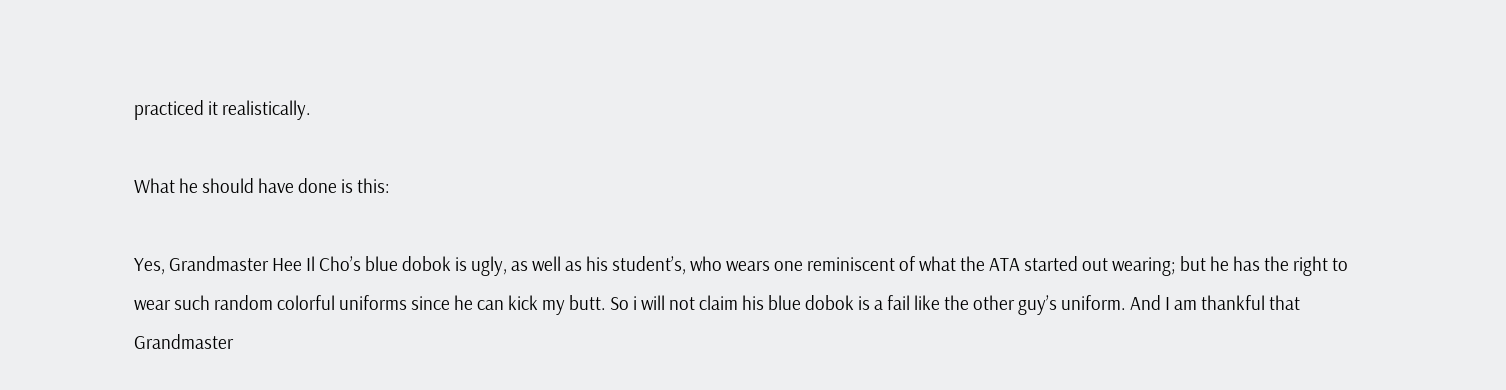practiced it realistically.

What he should have done is this:

Yes, Grandmaster Hee Il Cho’s blue dobok is ugly, as well as his student’s, who wears one reminiscent of what the ATA started out wearing; but he has the right to wear such random colorful uniforms since he can kick my butt. So i will not claim his blue dobok is a fail like the other guy’s uniform. And I am thankful that Grandmaster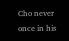Cho never once in his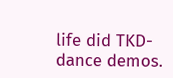life did TKD-dance demos.